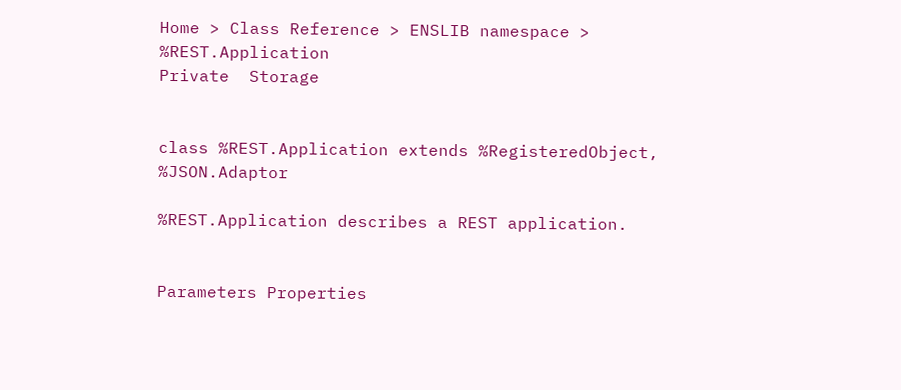Home > Class Reference > ENSLIB namespace > %REST.Application
Private  Storage


class %REST.Application extends %RegisteredObject, %JSON.Adaptor

%REST.Application describes a REST application.


Parameters Properties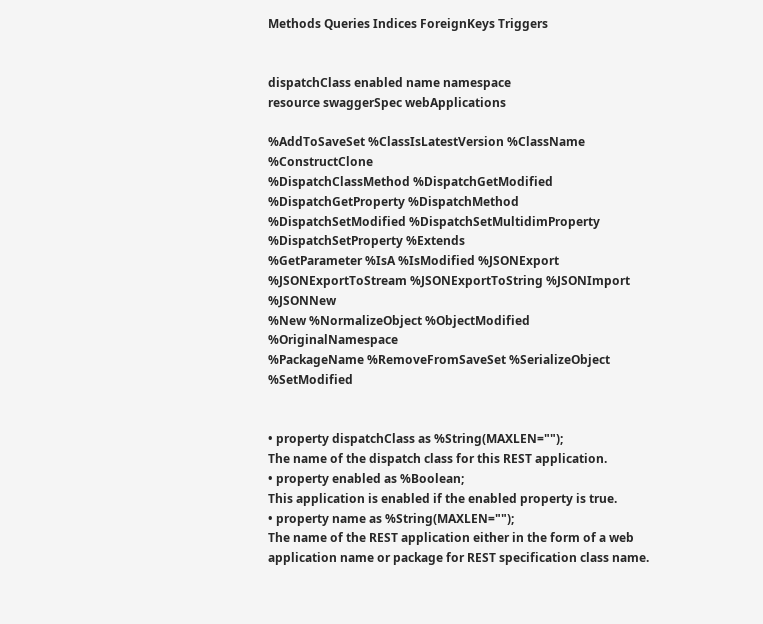Methods Queries Indices ForeignKeys Triggers


dispatchClass enabled name namespace
resource swaggerSpec webApplications

%AddToSaveSet %ClassIsLatestVersion %ClassName %ConstructClone
%DispatchClassMethod %DispatchGetModified %DispatchGetProperty %DispatchMethod
%DispatchSetModified %DispatchSetMultidimProperty %DispatchSetProperty %Extends
%GetParameter %IsA %IsModified %JSONExport
%JSONExportToStream %JSONExportToString %JSONImport %JSONNew
%New %NormalizeObject %ObjectModified %OriginalNamespace
%PackageName %RemoveFromSaveSet %SerializeObject %SetModified


• property dispatchClass as %String(MAXLEN="");
The name of the dispatch class for this REST application.
• property enabled as %Boolean;
This application is enabled if the enabled property is true.
• property name as %String(MAXLEN="");
The name of the REST application either in the form of a web application name or package for REST specification class name.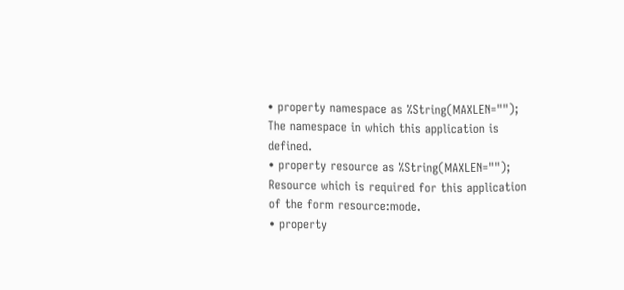• property namespace as %String(MAXLEN="");
The namespace in which this application is defined.
• property resource as %String(MAXLEN="");
Resource which is required for this application of the form resource:mode.
• property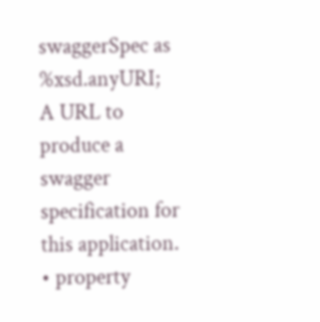swaggerSpec as %xsd.anyURI;
A URL to produce a swagger specification for this application.
• property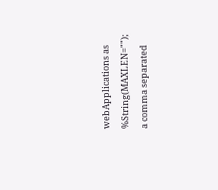webApplications as %String(MAXLEN="");
a comma separated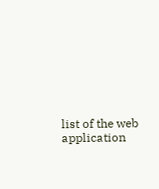list of the web application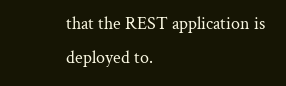that the REST application is deployed to.